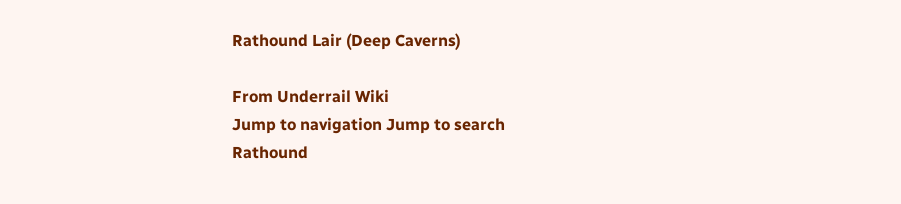Rathound Lair (Deep Caverns)

From Underrail Wiki
Jump to navigation Jump to search
Rathound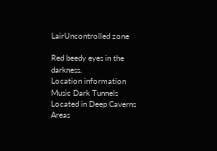LairUncontrolled zone

Red beedy eyes in the darkness.
Location information
Music Dark Tunnels
Located in Deep Caverns
Areas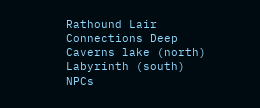Rathound Lair
Connections Deep Caverns lake (north)
Labyrinth (south)
NPCs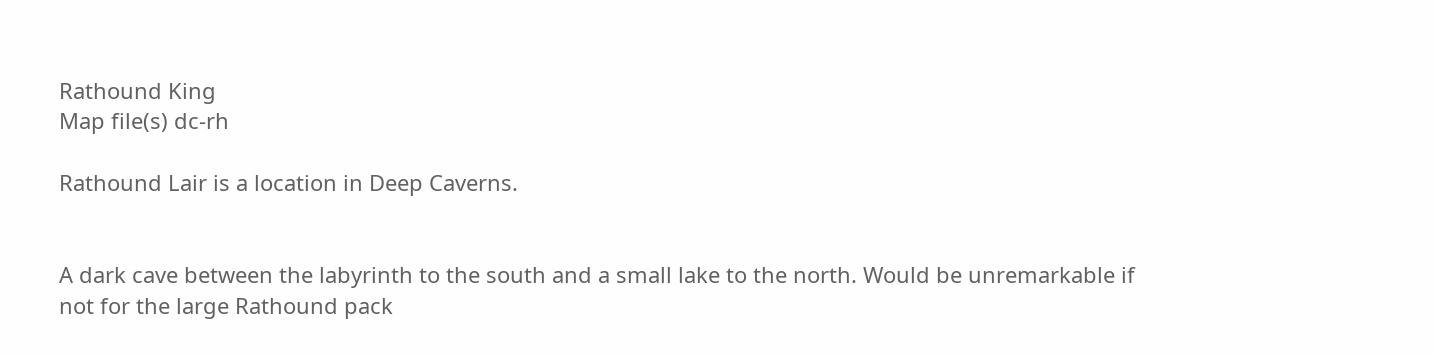Rathound King
Map file(s) dc-rh

Rathound Lair is a location in Deep Caverns.


A dark cave between the labyrinth to the south and a small lake to the north. Would be unremarkable if not for the large Rathound pack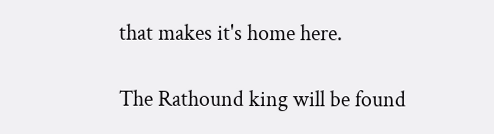that makes it's home here.

The Rathound king will be found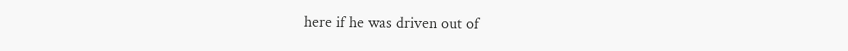here if he was driven out of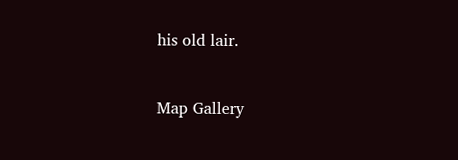his old lair.


Map Gallery